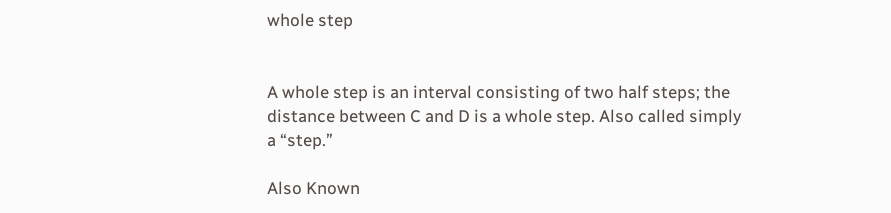whole step


A whole step is an interval consisting of two half steps; the distance between C and D is a whole step. Also called simply a “step.”

Also Known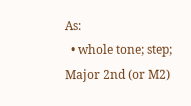As:
  • whole tone; step; Major 2nd (or M2)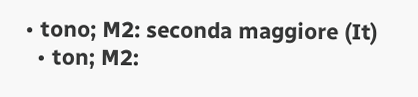• tono; M2: seconda maggiore (It)
  • ton; M2: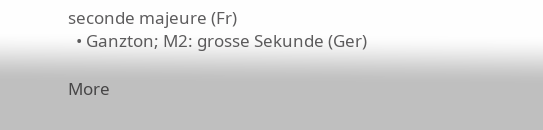seconde majeure (Fr)
  • Ganzton; M2: grosse Sekunde (Ger)

More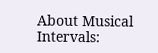About Musical Intervals: